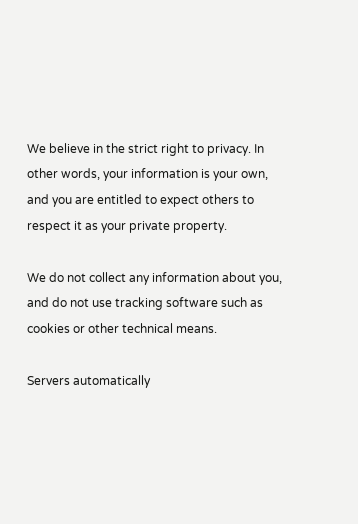We believe in the strict right to privacy. In other words, your information is your own, and you are entitled to expect others to respect it as your private property.

We do not collect any information about you, and do not use tracking software such as cookies or other technical means.

Servers automatically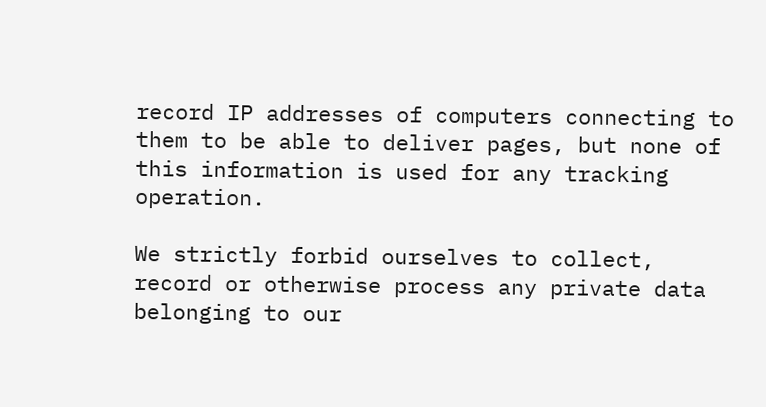record IP addresses of computers connecting to them to be able to deliver pages, but none of this information is used for any tracking operation.

We strictly forbid ourselves to collect, record or otherwise process any private data belonging to our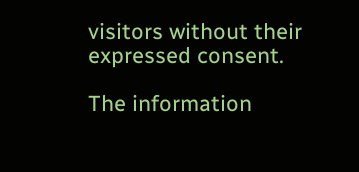visitors without their expressed consent.

The information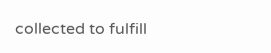collected to fulfill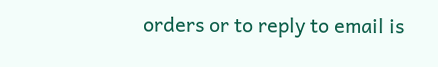orders or to reply to email is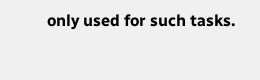only used for such tasks.